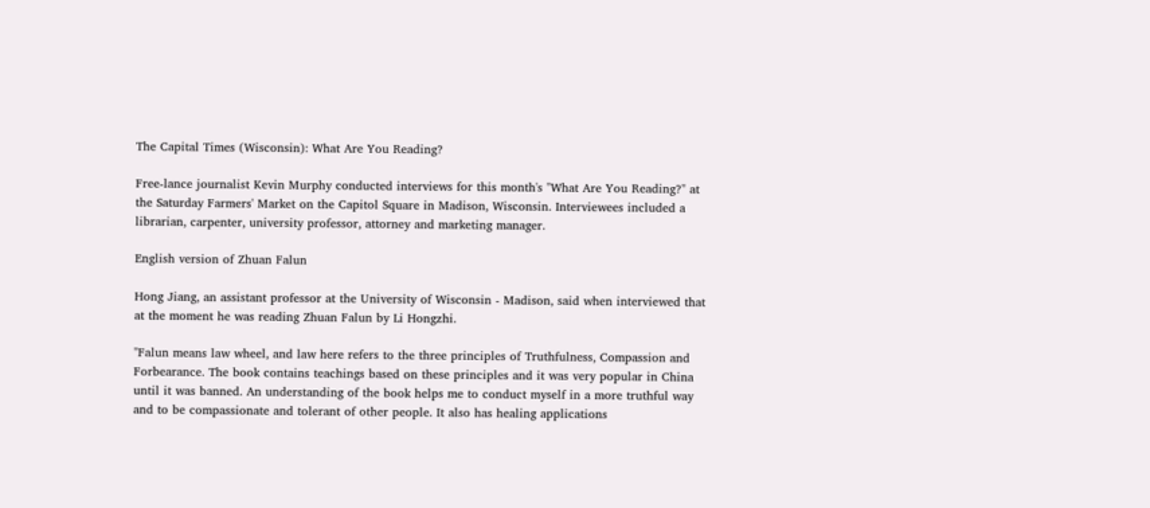The Capital Times (Wisconsin): What Are You Reading?

Free-lance journalist Kevin Murphy conducted interviews for this month's "What Are You Reading?" at the Saturday Farmers' Market on the Capitol Square in Madison, Wisconsin. Interviewees included a librarian, carpenter, university professor, attorney and marketing manager.

English version of Zhuan Falun

Hong Jiang, an assistant professor at the University of Wisconsin - Madison, said when interviewed that at the moment he was reading Zhuan Falun by Li Hongzhi.

"Falun means law wheel, and law here refers to the three principles of Truthfulness, Compassion and Forbearance. The book contains teachings based on these principles and it was very popular in China until it was banned. An understanding of the book helps me to conduct myself in a more truthful way and to be compassionate and tolerant of other people. It also has healing applications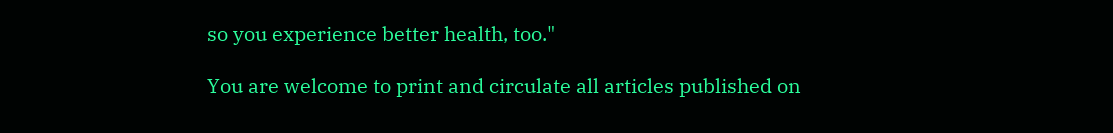so you experience better health, too."

You are welcome to print and circulate all articles published on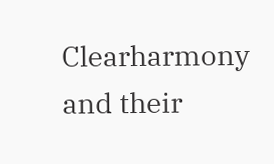Clearharmony and their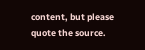content, but please quote the source.